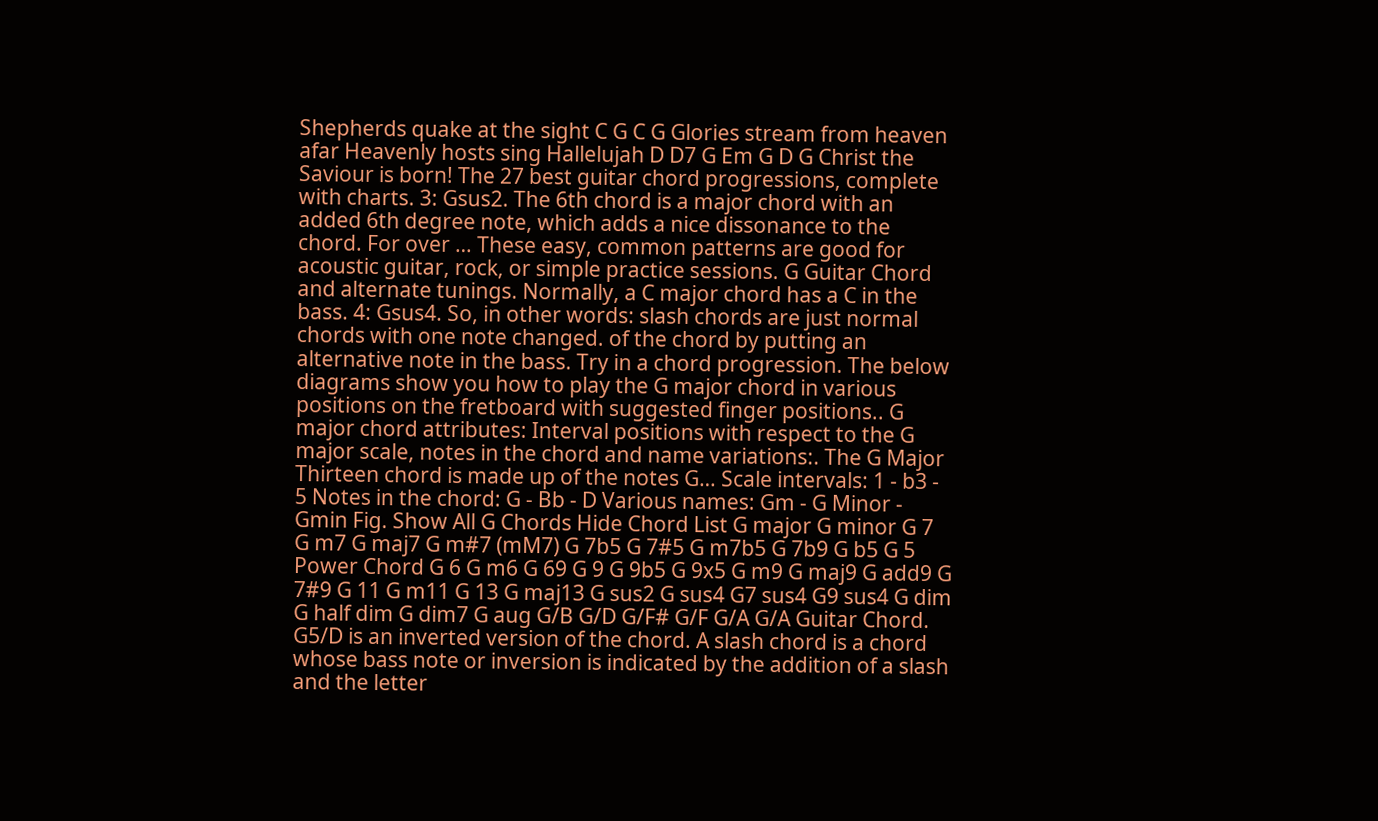Shepherds quake at the sight C G C G Glories stream from heaven afar Heavenly hosts sing Hallelujah D D7 G Em G D G Christ the Saviour is born! The 27 best guitar chord progressions, complete with charts. 3: Gsus2. The 6th chord is a major chord with an added 6th degree note, which adds a nice dissonance to the chord. For over … These easy, common patterns are good for acoustic guitar, rock, or simple practice sessions. G Guitar Chord and alternate tunings. Normally, a C major chord has a C in the bass. 4: Gsus4. So, in other words: slash chords are just normal chords with one note changed. of the chord by putting an alternative note in the bass. Try in a chord progression. The below diagrams show you how to play the G major chord in various positions on the fretboard with suggested finger positions.. G major chord attributes: Interval positions with respect to the G major scale, notes in the chord and name variations:. The G Major Thirteen chord is made up of the notes G… Scale intervals: 1 - b3 - 5 Notes in the chord: G - Bb - D Various names: Gm - G Minor - Gmin Fig. Show All G Chords Hide Chord List G major G minor G 7 G m7 G maj7 G m#7 (mM7) G 7b5 G 7#5 G m7b5 G 7b9 G b5 G 5 Power Chord G 6 G m6 G 69 G 9 G 9b5 G 9x5 G m9 G maj9 G add9 G 7#9 G 11 G m11 G 13 G maj13 G sus2 G sus4 G7 sus4 G9 sus4 G dim G half dim G dim7 G aug G/B G/D G/F# G/F G/A G/A Guitar Chord. G5/D is an inverted version of the chord. A slash chord is a chord whose bass note or inversion is indicated by the addition of a slash and the letter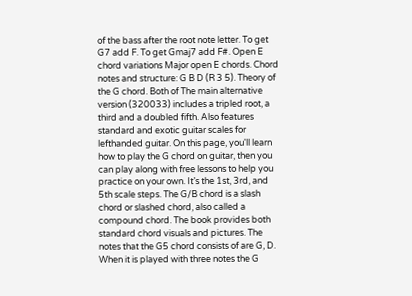of the bass after the root note letter. To get G7 add F. To get Gmaj7 add F#. Open E chord variations Major open E chords. Chord notes and structure: G B D (R 3 5). Theory of the G chord. Both of The main alternative version (320033) includes a tripled root, a third and a doubled fifth. Also features standard and exotic guitar scales for lefthanded guitar. On this page, you'll learn how to play the G chord on guitar, then you can play along with free lessons to help you practice on your own. It’s the 1st, 3rd, and 5th scale steps. The G/B chord is a slash chord or slashed chord, also called a compound chord. The book provides both standard chord visuals and pictures. The notes that the G5 chord consists of are G, D. When it is played with three notes the G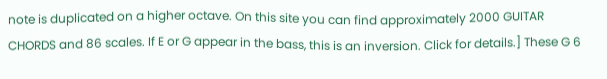note is duplicated on a higher octave. On this site you can find approximately 2000 GUITAR CHORDS and 86 scales. If E or G appear in the bass, this is an inversion. Click for details.] These G 6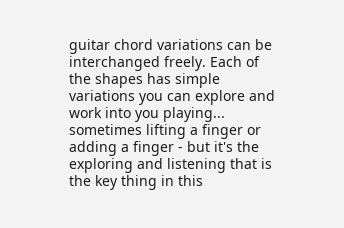guitar chord variations can be interchanged freely. Each of the shapes has simple variations you can explore and work into you playing... sometimes lifting a finger or adding a finger - but it's the exploring and listening that is the key thing in this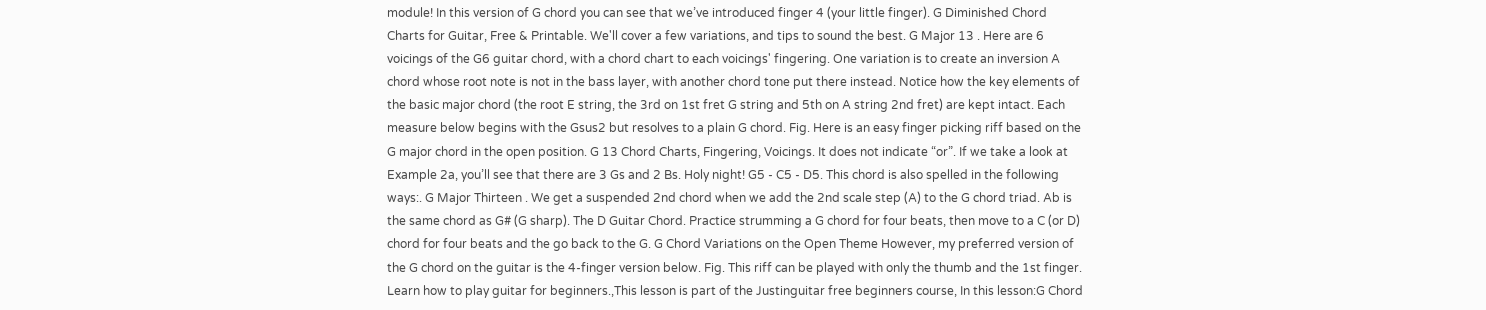module! In this version of G chord you can see that we’ve introduced finger 4 (your little finger). G Diminished Chord Charts for Guitar, Free & Printable. We'll cover a few variations, and tips to sound the best. G Major 13 . Here are 6 voicings of the G6 guitar chord, with a chord chart to each voicings' fingering. One variation is to create an inversion A chord whose root note is not in the bass layer, with another chord tone put there instead. Notice how the key elements of the basic major chord (the root E string, the 3rd on 1st fret G string and 5th on A string 2nd fret) are kept intact. Each measure below begins with the Gsus2 but resolves to a plain G chord. Fig. Here is an easy finger picking riff based on the G major chord in the open position. G 13 Chord Charts, Fingering, Voicings. It does not indicate “or”. If we take a look at Example 2a, you’ll see that there are 3 Gs and 2 Bs. Holy night! G5 - C5 - D5. This chord is also spelled in the following ways:. G Major Thirteen . We get a suspended 2nd chord when we add the 2nd scale step (A) to the G chord triad. Ab is the same chord as G# (G sharp). The D Guitar Chord. Practice strumming a G chord for four beats, then move to a C (or D) chord for four beats and the go back to the G. G Chord Variations on the Open Theme However, my preferred version of the G chord on the guitar is the 4-finger version below. Fig. This riff can be played with only the thumb and the 1st finger. Learn how to play guitar for beginners.,This lesson is part of the Justinguitar free beginners course, In this lesson:G Chord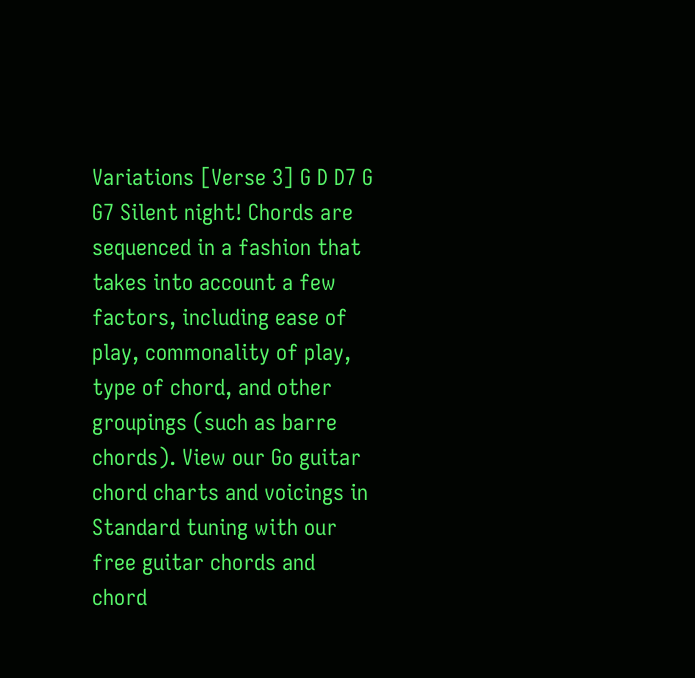Variations [Verse 3] G D D7 G G7 Silent night! Chords are sequenced in a fashion that takes into account a few factors, including ease of play, commonality of play, type of chord, and other groupings (such as barre chords). View our Go guitar chord charts and voicings in Standard tuning with our free guitar chords and chord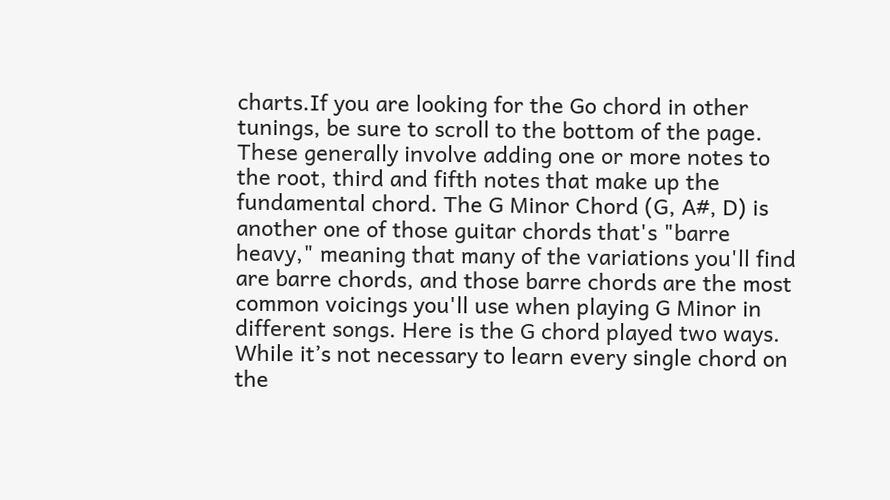charts.If you are looking for the Go chord in other tunings, be sure to scroll to the bottom of the page. These generally involve adding one or more notes to the root, third and fifth notes that make up the fundamental chord. The G Minor Chord (G, A#, D) is another one of those guitar chords that's "barre heavy," meaning that many of the variations you'll find are barre chords, and those barre chords are the most common voicings you'll use when playing G Minor in different songs. Here is the G chord played two ways. While it’s not necessary to learn every single chord on the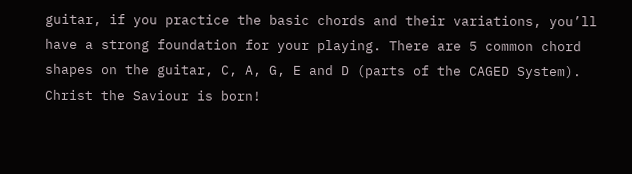guitar, if you practice the basic chords and their variations, you’ll have a strong foundation for your playing. There are 5 common chord shapes on the guitar, C, A, G, E and D (parts of the CAGED System). Christ the Saviour is born!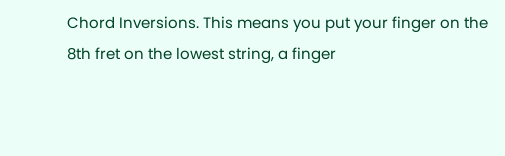Chord Inversions. This means you put your finger on the 8th fret on the lowest string, a finger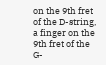on the 9th fret of the D-string, a finger on the 9th fret of the G-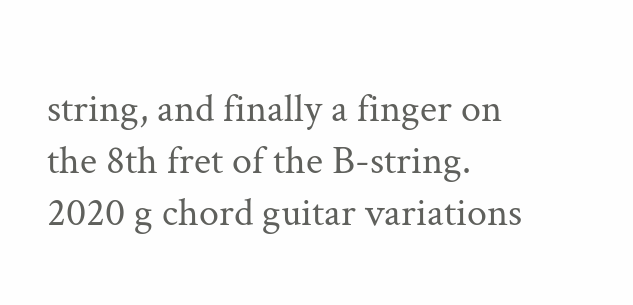string, and finally a finger on the 8th fret of the B-string.
2020 g chord guitar variations